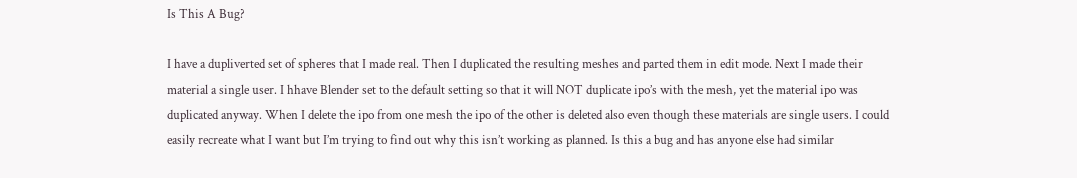Is This A Bug?

I have a dupliverted set of spheres that I made real. Then I duplicated the resulting meshes and parted them in edit mode. Next I made their material a single user. I hhave Blender set to the default setting so that it will NOT duplicate ipo’s with the mesh, yet the material ipo was duplicated anyway. When I delete the ipo from one mesh the ipo of the other is deleted also even though these materials are single users. I could easily recreate what I want but I’m trying to find out why this isn’t working as planned. Is this a bug and has anyone else had similar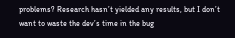problems? Research hasn’t yielded any results, but I don’t want to waste the dev’s time in the bug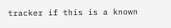tracker if this is a known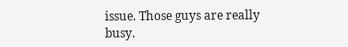issue. Those guys are really busy.